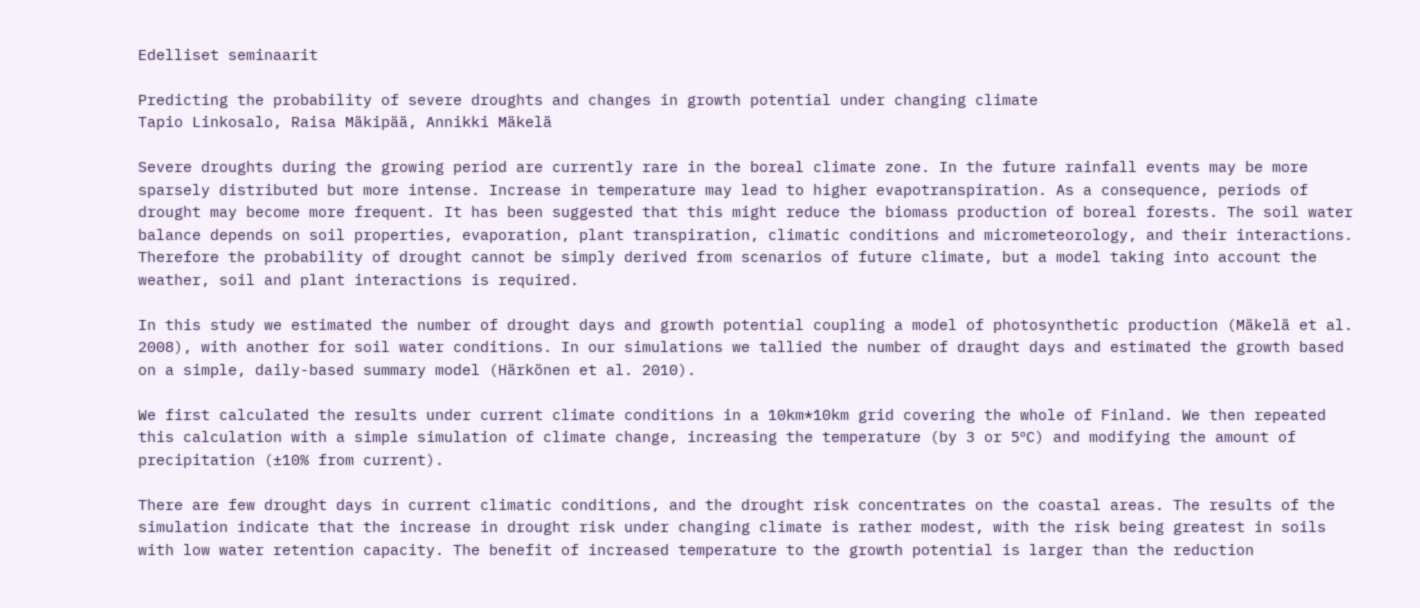Edelliset seminaarit

Predicting the probability of severe droughts and changes in growth potential under changing climate
Tapio Linkosalo, Raisa Mäkipää, Annikki Mäkelä

Severe droughts during the growing period are currently rare in the boreal climate zone. In the future rainfall events may be more sparsely distributed but more intense. Increase in temperature may lead to higher evapotranspiration. As a consequence, periods of drought may become more frequent. It has been suggested that this might reduce the biomass production of boreal forests. The soil water balance depends on soil properties, evaporation, plant transpiration, climatic conditions and micrometeorology, and their interactions. Therefore the probability of drought cannot be simply derived from scenarios of future climate, but a model taking into account the weather, soil and plant interactions is required.

In this study we estimated the number of drought days and growth potential coupling a model of photosynthetic production (Mäkelä et al. 2008), with another for soil water conditions. In our simulations we tallied the number of draught days and estimated the growth based on a simple, daily-based summary model (Härkönen et al. 2010).

We first calculated the results under current climate conditions in a 10km*10km grid covering the whole of Finland. We then repeated this calculation with a simple simulation of climate change, increasing the temperature (by 3 or 5ºC) and modifying the amount of precipitation (±10% from current).

There are few drought days in current climatic conditions, and the drought risk concentrates on the coastal areas. The results of the simulation indicate that the increase in drought risk under changing climate is rather modest, with the risk being greatest in soils with low water retention capacity. The benefit of increased temperature to the growth potential is larger than the reduction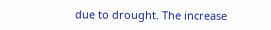due to drought. The increase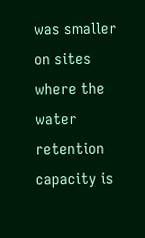was smaller on sites where the water retention capacity is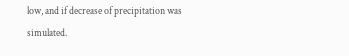low, and if decrease of precipitation was simulated.